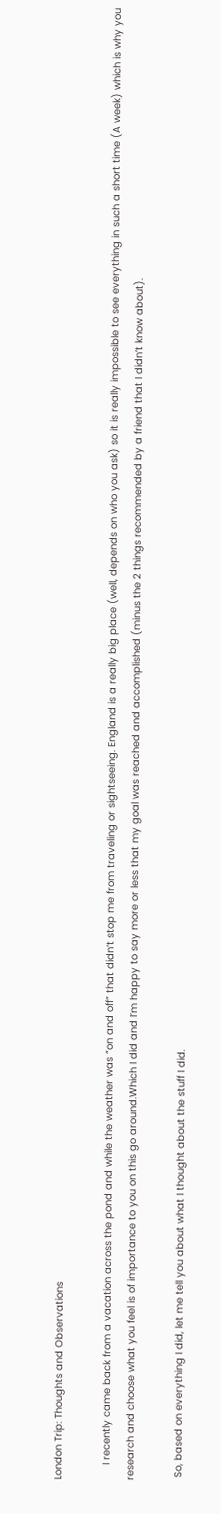London Trip: Thoughts and Observations

     I recently came back from a vacation across the pond and while the weather was “on and off” that didn’t stop me from traveling or sightseeing. England is a really big place (well, depends on who you ask) so it is really impossible to see everything in such a short time (A week) which is why you research and choose what you feel is of importance to you on this go around.Which I did and I’m happy to say more or less that my goal was reached and accomplished (minus the 2 things recommended by a friend that I didn’t know about).

 So, based on everything I did, let me tell you about what I thought about the stuff I did.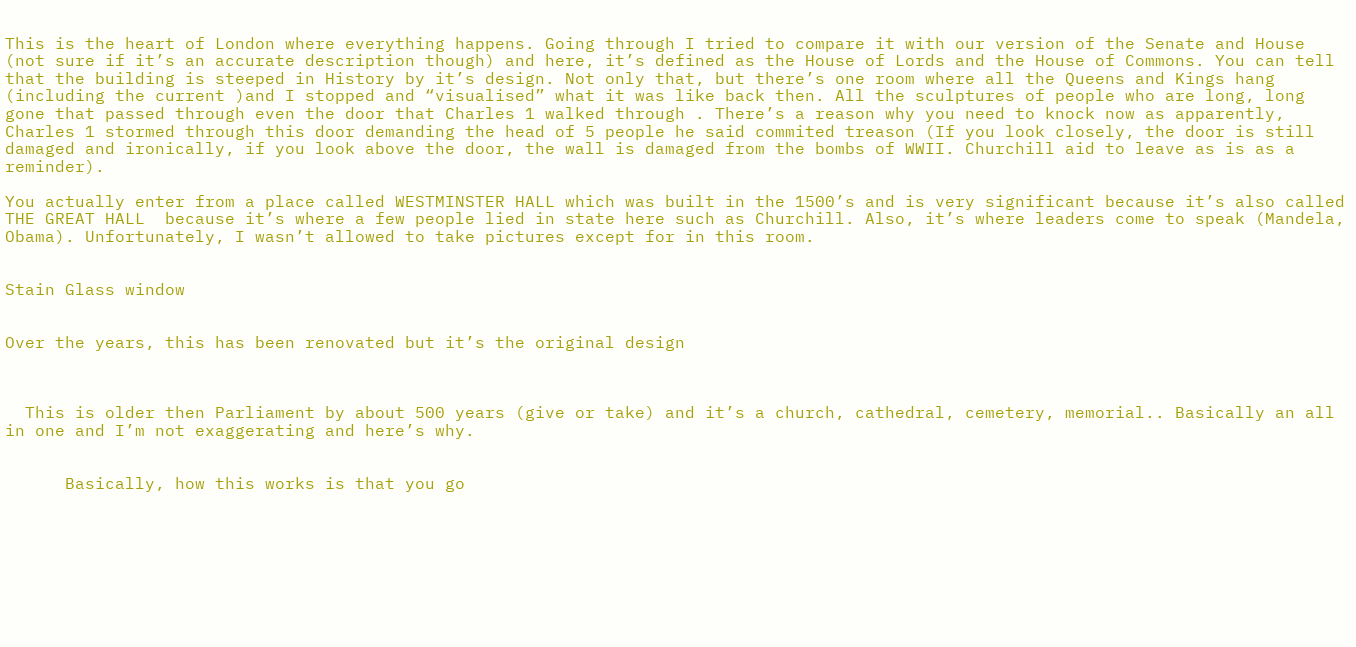This is the heart of London where everything happens. Going through I tried to compare it with our version of the Senate and House (not sure if it’s an accurate description though) and here, it’s defined as the House of Lords and the House of Commons. You can tell that the building is steeped in History by it’s design. Not only that, but there’s one room where all the Queens and Kings hang (including the current )and I stopped and “visualised” what it was like back then. All the sculptures of people who are long, long gone that passed through even the door that Charles 1 walked through . There’s a reason why you need to knock now as apparently, Charles 1 stormed through this door demanding the head of 5 people he said commited treason (If you look closely, the door is still damaged and ironically, if you look above the door, the wall is damaged from the bombs of WWII. Churchill aid to leave as is as a reminder).

You actually enter from a place called WESTMINSTER HALL which was built in the 1500’s and is very significant because it’s also called THE GREAT HALL  because it’s where a few people lied in state here such as Churchill. Also, it’s where leaders come to speak (Mandela, Obama). Unfortunately, I wasn’t allowed to take pictures except for in this room.


Stain Glass window


Over the years, this has been renovated but it’s the original design



  This is older then Parliament by about 500 years (give or take) and it’s a church, cathedral, cemetery, memorial.. Basically an all in one and I’m not exaggerating and here’s why.


      Basically, how this works is that you go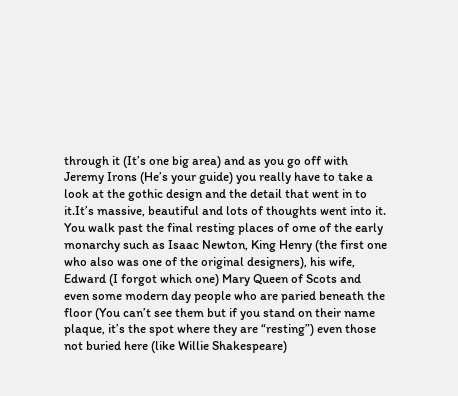through it (It’s one big area) and as you go off with Jeremy Irons (He’s your guide) you really have to take a look at the gothic design and the detail that went in to it.It’s massive, beautiful and lots of thoughts went into it. You walk past the final resting places of ome of the early monarchy such as Isaac Newton, King Henry (the first one who also was one of the original designers), his wife, Edward (I forgot which one) Mary Queen of Scots and even some modern day people who are paried beneath the floor (You can’t see them but if you stand on their name plaque, it’s the spot where they are “resting”) even those not buried here (like Willie Shakespeare)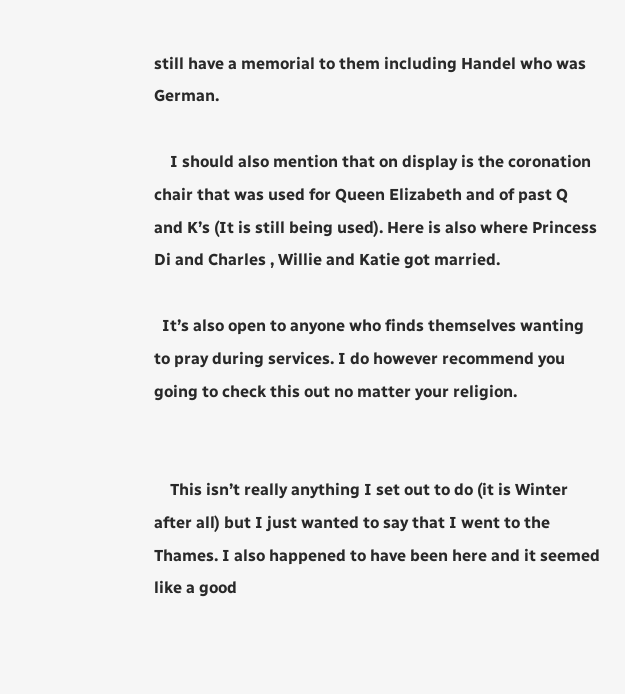still have a memorial to them including Handel who was German.

    I should also mention that on display is the coronation chair that was used for Queen Elizabeth and of past Q and K’s (It is still being used). Here is also where Princess Di and Charles , Willie and Katie got married.

  It’s also open to anyone who finds themselves wanting to pray during services. I do however recommend you going to check this out no matter your religion.


    This isn’t really anything I set out to do (it is Winter after all) but I just wanted to say that I went to the Thames. I also happened to have been here and it seemed like a good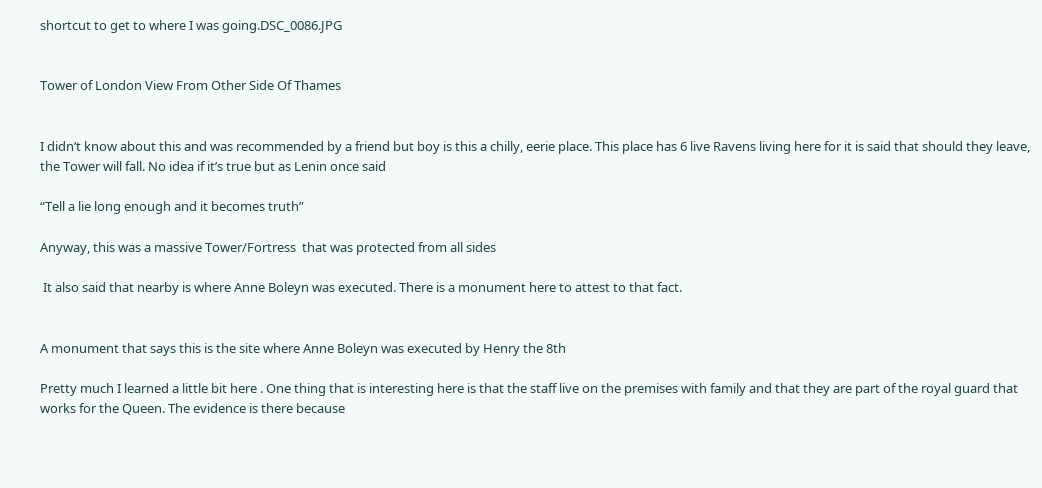shortcut to get to where I was going.DSC_0086.JPG


Tower of London View From Other Side Of Thames


I didn’t know about this and was recommended by a friend but boy is this a chilly, eerie place. This place has 6 live Ravens living here for it is said that should they leave, the Tower will fall. No idea if it’s true but as Lenin once said

“Tell a lie long enough and it becomes truth”

Anyway, this was a massive Tower/Fortress  that was protected from all sides

 It also said that nearby is where Anne Boleyn was executed. There is a monument here to attest to that fact.


A monument that says this is the site where Anne Boleyn was executed by Henry the 8th

Pretty much I learned a little bit here . One thing that is interesting here is that the staff live on the premises with family and that they are part of the royal guard that works for the Queen. The evidence is there because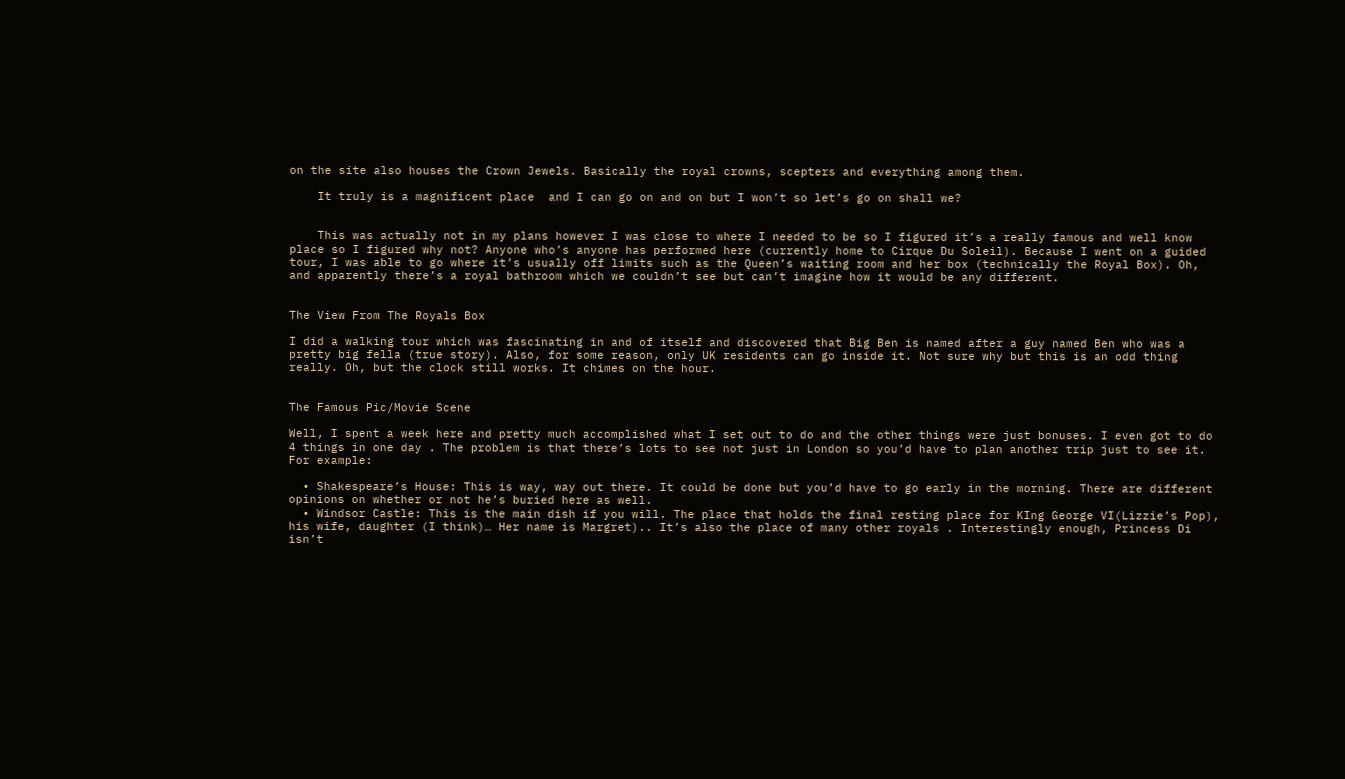on the site also houses the Crown Jewels. Basically the royal crowns, scepters and everything among them.

    It truly is a magnificent place  and I can go on and on but I won’t so let’s go on shall we?


    This was actually not in my plans however I was close to where I needed to be so I figured it’s a really famous and well know place so I figured why not? Anyone who’s anyone has performed here (currently home to Cirque Du Soleil). Because I went on a guided tour, I was able to go where it’s usually off limits such as the Queen’s waiting room and her box (technically the Royal Box). Oh, and apparently there’s a royal bathroom which we couldn’t see but can’t imagine how it would be any different.


The View From The Royals Box

I did a walking tour which was fascinating in and of itself and discovered that Big Ben is named after a guy named Ben who was a pretty big fella (true story). Also, for some reason, only UK residents can go inside it. Not sure why but this is an odd thing really. Oh, but the clock still works. It chimes on the hour.


The Famous Pic/Movie Scene

Well, I spent a week here and pretty much accomplished what I set out to do and the other things were just bonuses. I even got to do 4 things in one day . The problem is that there’s lots to see not just in London so you’d have to plan another trip just to see it. For example:

  • Shakespeare’s House: This is way, way out there. It could be done but you’d have to go early in the morning. There are different  opinions on whether or not he’s buried here as well.
  • Windsor Castle: This is the main dish if you will. The place that holds the final resting place for KIng George VI(Lizzie’s Pop), his wife, daughter (I think)… Her name is Margret).. It’s also the place of many other royals . Interestingly enough, Princess Di isn’t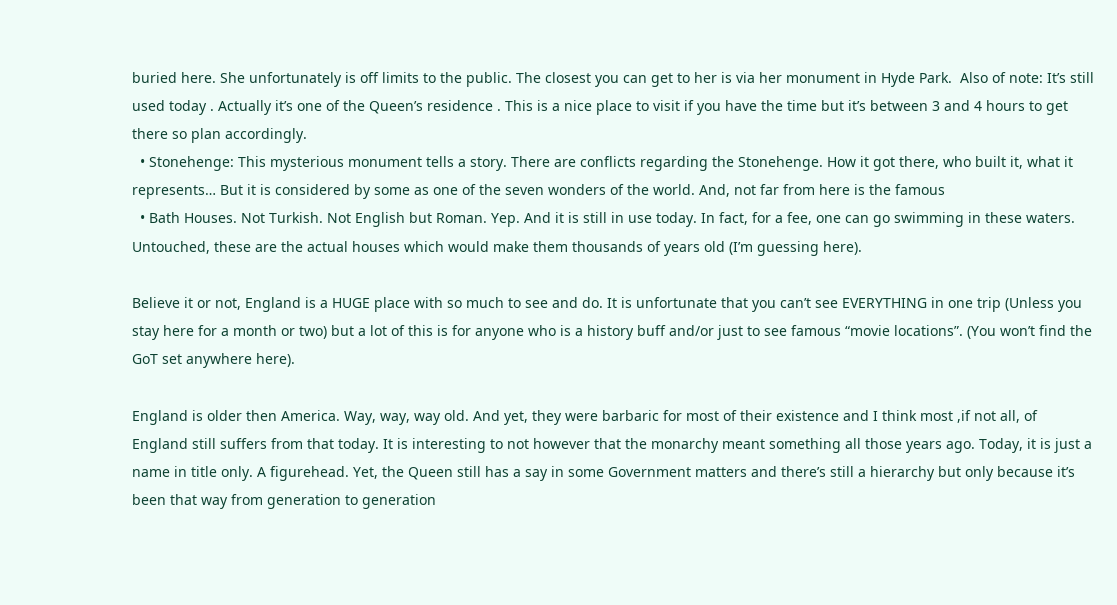buried here. She unfortunately is off limits to the public. The closest you can get to her is via her monument in Hyde Park.  Also of note: It’s still used today . Actually it’s one of the Queen’s residence . This is a nice place to visit if you have the time but it’s between 3 and 4 hours to get there so plan accordingly.
  • Stonehenge: This mysterious monument tells a story. There are conflicts regarding the Stonehenge. How it got there, who built it, what it represents… But it is considered by some as one of the seven wonders of the world. And, not far from here is the famous
  • Bath Houses. Not Turkish. Not English but Roman. Yep. And it is still in use today. In fact, for a fee, one can go swimming in these waters. Untouched, these are the actual houses which would make them thousands of years old (I’m guessing here).

Believe it or not, England is a HUGE place with so much to see and do. It is unfortunate that you can’t see EVERYTHING in one trip (Unless you stay here for a month or two) but a lot of this is for anyone who is a history buff and/or just to see famous “movie locations”. (You won’t find the GoT set anywhere here).

England is older then America. Way, way, way old. And yet, they were barbaric for most of their existence and I think most ,if not all, of England still suffers from that today. It is interesting to not however that the monarchy meant something all those years ago. Today, it is just a name in title only. A figurehead. Yet, the Queen still has a say in some Government matters and there’s still a hierarchy but only because it’s been that way from generation to generation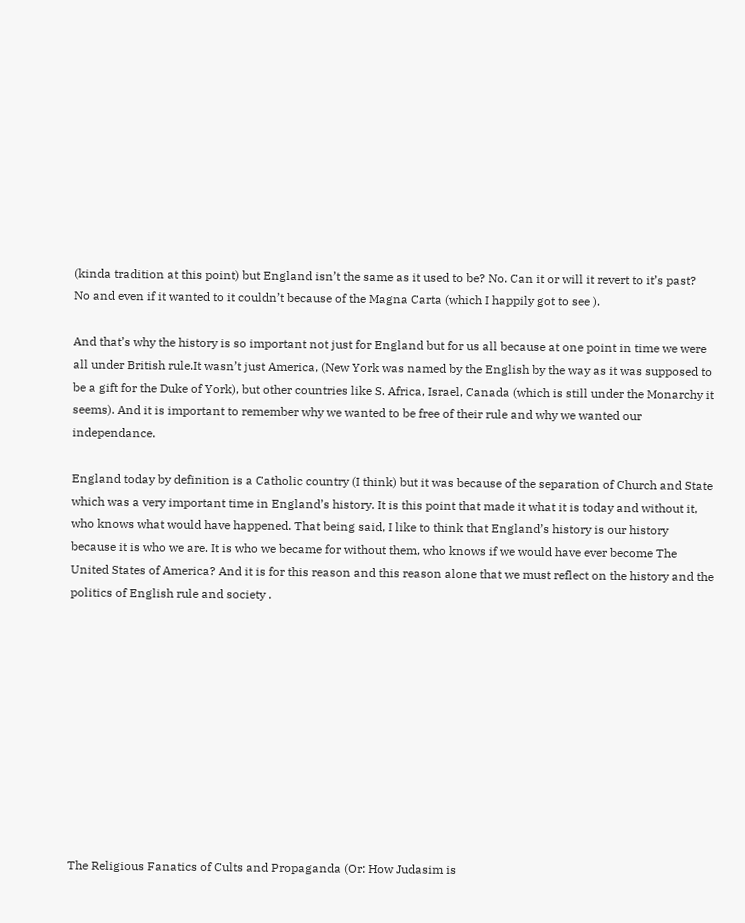(kinda tradition at this point) but England isn’t the same as it used to be? No. Can it or will it revert to it’s past?  No and even if it wanted to it couldn’t because of the Magna Carta (which I happily got to see ).

And that’s why the history is so important not just for England but for us all because at one point in time we were all under British rule.It wasn’t just America, (New York was named by the English by the way as it was supposed to be a gift for the Duke of York), but other countries like S. Africa, Israel, Canada (which is still under the Monarchy it seems). And it is important to remember why we wanted to be free of their rule and why we wanted our independance.

England today by definition is a Catholic country (I think) but it was because of the separation of Church and State which was a very important time in England’s history. It is this point that made it what it is today and without it, who knows what would have happened. That being said, I like to think that England’s history is our history because it is who we are. It is who we became for without them, who knows if we would have ever become The United States of America? And it is for this reason and this reason alone that we must reflect on the history and the politics of English rule and society .











The Religious Fanatics of Cults and Propaganda (Or: How Judasim is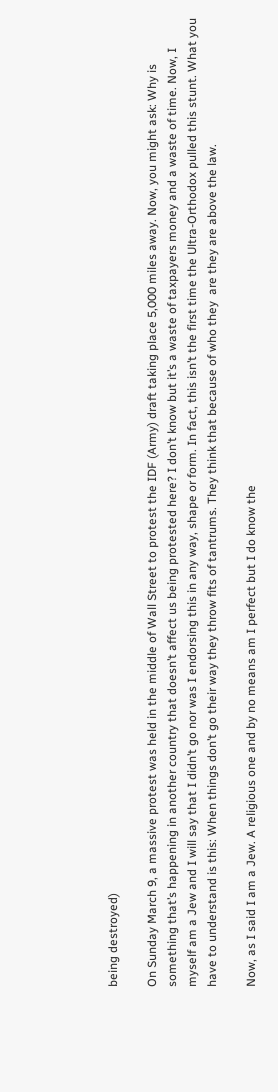being destroyed)

On Sunday March 9, a massive protest was held in the middle of Wall Street to protest the IDF (Army) draft taking place 5,000 miles away. Now, you might ask: Why is something that’s happening in another country that doesn’t affect us being protested here? I don’t know but it’s a waste of taxpayers money and a waste of time. Now, I myself am a Jew and I will say that I didn’t go nor was I endorsing this in any way, shape or form. In fact, this isn’t the first time the Ultra-Orthodox pulled this stunt. What you have to understand is this: When things don’t go their way they throw fits of tantrums. They think that because of who they  are they are above the law.

Now, as I said I am a Jew. A religious one and by no means am I perfect but I do know the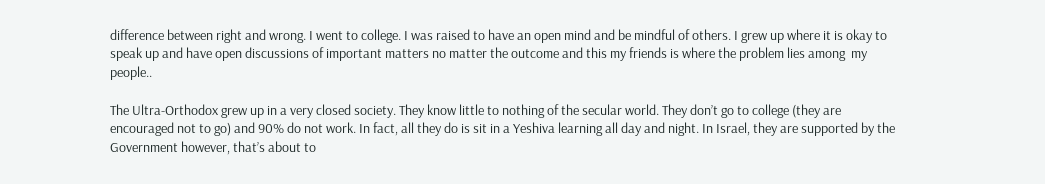difference between right and wrong. I went to college. I was raised to have an open mind and be mindful of others. I grew up where it is okay to speak up and have open discussions of important matters no matter the outcome and this my friends is where the problem lies among  my people..

The Ultra-Orthodox grew up in a very closed society. They know little to nothing of the secular world. They don’t go to college (they are encouraged not to go) and 90% do not work. In fact, all they do is sit in a Yeshiva learning all day and night. In Israel, they are supported by the Government however, that’s about to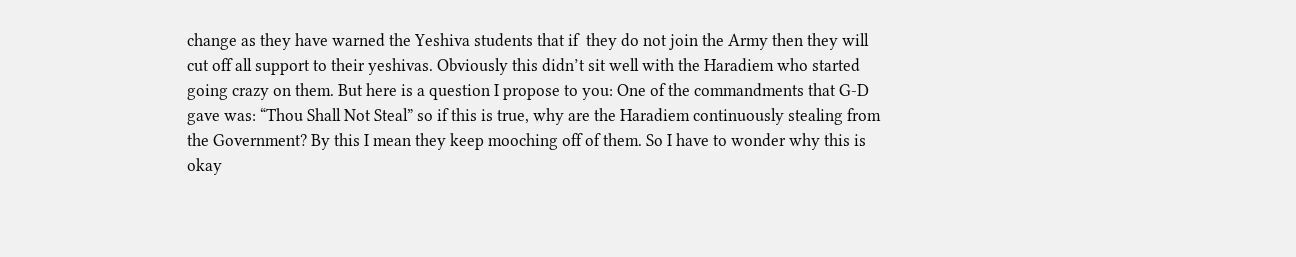change as they have warned the Yeshiva students that if  they do not join the Army then they will cut off all support to their yeshivas. Obviously this didn’t sit well with the Haradiem who started going crazy on them. But here is a question I propose to you: One of the commandments that G-D gave was: “Thou Shall Not Steal” so if this is true, why are the Haradiem continuously stealing from the Government? By this I mean they keep mooching off of them. So I have to wonder why this is okay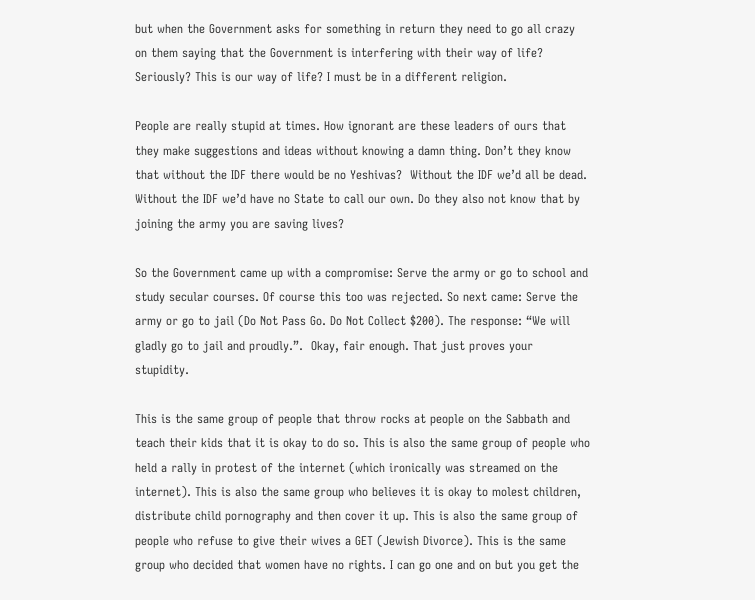but when the Government asks for something in return they need to go all crazy on them saying that the Government is interfering with their way of life? Seriously? This is our way of life? I must be in a different religion.

People are really stupid at times. How ignorant are these leaders of ours that they make suggestions and ideas without knowing a damn thing. Don’t they know that without the IDF there would be no Yeshivas?  Without the IDF we’d all be dead. Without the IDF we’d have no State to call our own. Do they also not know that by joining the army you are saving lives?

So the Government came up with a compromise: Serve the army or go to school and study secular courses. Of course this too was rejected. So next came: Serve the army or go to jail (Do Not Pass Go. Do Not Collect $200). The response: “We will gladly go to jail and proudly.”.  Okay, fair enough. That just proves your stupidity.

This is the same group of people that throw rocks at people on the Sabbath and teach their kids that it is okay to do so. This is also the same group of people who held a rally in protest of the internet (which ironically was streamed on the internet). This is also the same group who believes it is okay to molest children, distribute child pornography and then cover it up. This is also the same group of people who refuse to give their wives a GET (Jewish Divorce). This is the same group who decided that women have no rights. I can go one and on but you get the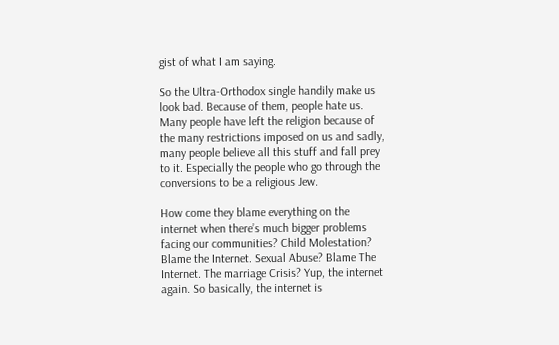gist of what I am saying.

So the Ultra-Orthodox single handily make us look bad. Because of them, people hate us. Many people have left the religion because of the many restrictions imposed on us and sadly, many people believe all this stuff and fall prey to it. Especially the people who go through the conversions to be a religious Jew.

How come they blame everything on the internet when there’s much bigger problems facing our communities? Child Molestation? Blame the Internet. Sexual Abuse? Blame The Internet. The marriage Crisis? Yup, the internet again. So basically, the internet is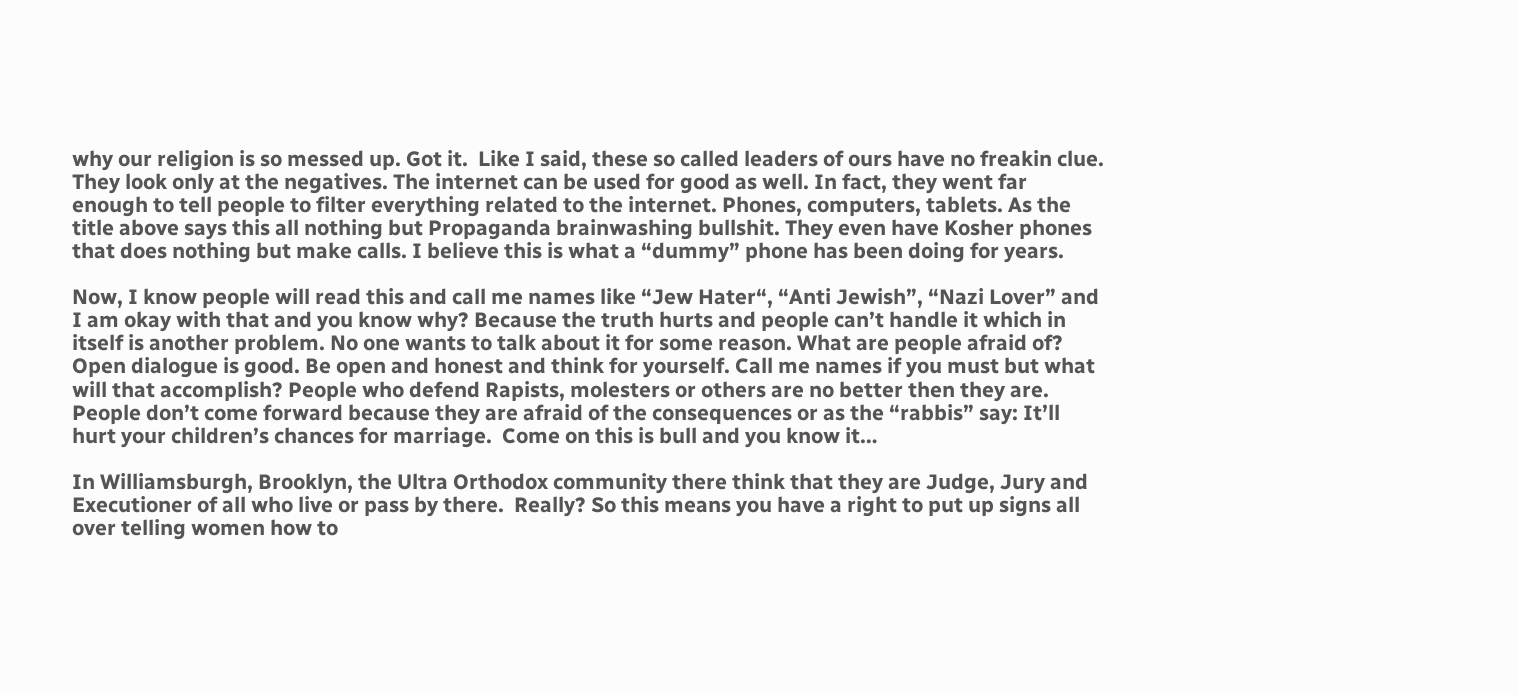why our religion is so messed up. Got it.  Like I said, these so called leaders of ours have no freakin clue. They look only at the negatives. The internet can be used for good as well. In fact, they went far enough to tell people to filter everything related to the internet. Phones, computers, tablets. As the title above says this all nothing but Propaganda brainwashing bullshit. They even have Kosher phones that does nothing but make calls. I believe this is what a “dummy” phone has been doing for years.

Now, I know people will read this and call me names like “Jew Hater“, “Anti Jewish”, “Nazi Lover” and I am okay with that and you know why? Because the truth hurts and people can’t handle it which in itself is another problem. No one wants to talk about it for some reason. What are people afraid of? Open dialogue is good. Be open and honest and think for yourself. Call me names if you must but what will that accomplish? People who defend Rapists, molesters or others are no better then they are. People don’t come forward because they are afraid of the consequences or as the “rabbis” say: It’ll hurt your children’s chances for marriage.  Come on this is bull and you know it…

In Williamsburgh, Brooklyn, the Ultra Orthodox community there think that they are Judge, Jury and Executioner of all who live or pass by there.  Really? So this means you have a right to put up signs all over telling women how to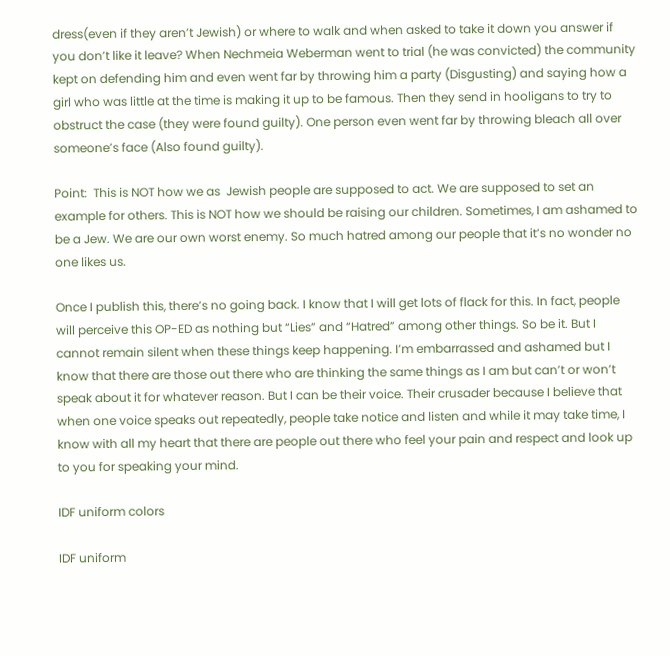dress(even if they aren’t Jewish) or where to walk and when asked to take it down you answer if you don’t like it leave? When Nechmeia Weberman went to trial (he was convicted) the community kept on defending him and even went far by throwing him a party (Disgusting) and saying how a girl who was little at the time is making it up to be famous. Then they send in hooligans to try to obstruct the case (they were found guilty). One person even went far by throwing bleach all over someone’s face (Also found guilty).

Point:  This is NOT how we as  Jewish people are supposed to act. We are supposed to set an example for others. This is NOT how we should be raising our children. Sometimes, I am ashamed to be a Jew. We are our own worst enemy. So much hatred among our people that it’s no wonder no one likes us.

Once I publish this, there’s no going back. I know that I will get lots of flack for this. In fact, people will perceive this OP-ED as nothing but “Lies” and “Hatred” among other things. So be it. But I cannot remain silent when these things keep happening. I’m embarrassed and ashamed but I know that there are those out there who are thinking the same things as I am but can’t or won’t speak about it for whatever reason. But I can be their voice. Their crusader because I believe that when one voice speaks out repeatedly, people take notice and listen and while it may take time, I know with all my heart that there are people out there who feel your pain and respect and look up to you for speaking your mind.

IDF uniform colors

IDF uniform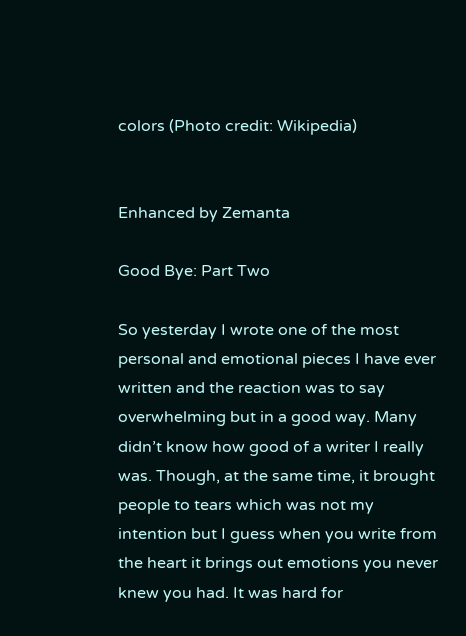colors (Photo credit: Wikipedia)


Enhanced by Zemanta

Good Bye: Part Two

So yesterday I wrote one of the most personal and emotional pieces I have ever written and the reaction was to say overwhelming but in a good way. Many didn’t know how good of a writer I really was. Though, at the same time, it brought people to tears which was not my intention but I guess when you write from the heart it brings out emotions you never knew you had. It was hard for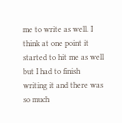me to write as well. I think at one point it started to hit me as well but I had to finish writing it and there was so much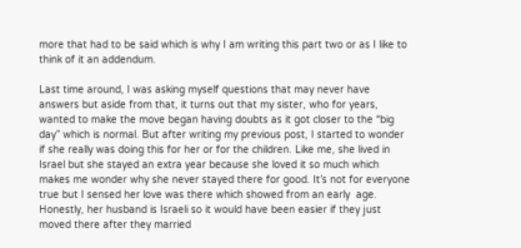more that had to be said which is why I am writing this part two or as I like to think of it an addendum.

Last time around, I was asking myself questions that may never have answers but aside from that, it turns out that my sister, who for years, wanted to make the move began having doubts as it got closer to the “big day” which is normal. But after writing my previous post, I started to wonder if she really was doing this for her or for the children. Like me, she lived in Israel but she stayed an extra year because she loved it so much which makes me wonder why she never stayed there for good. It’s not for everyone true but I sensed her love was there which showed from an early  age. Honestly, her husband is Israeli so it would have been easier if they just moved there after they married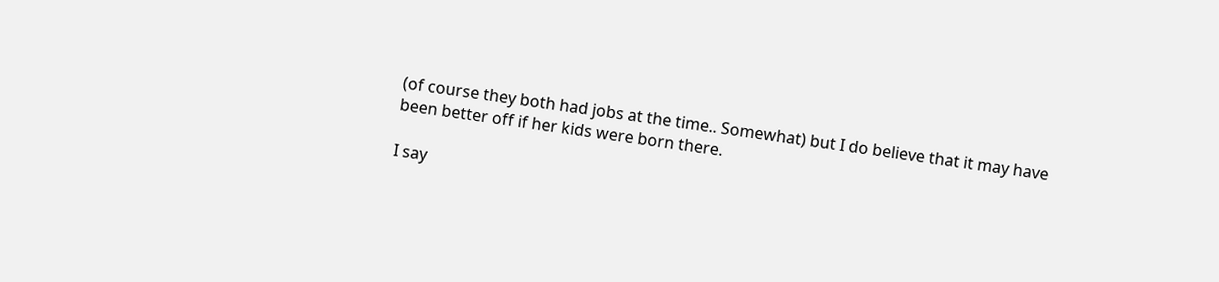(of course they both had jobs at the time.. Somewhat) but I do believe that it may have been better off if her kids were born there.

I say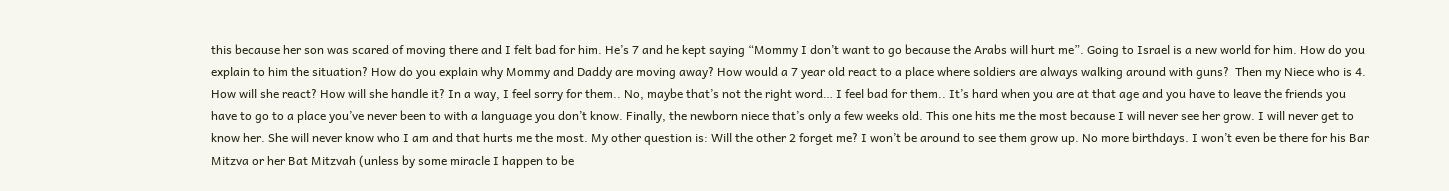this because her son was scared of moving there and I felt bad for him. He’s 7 and he kept saying “Mommy I don’t want to go because the Arabs will hurt me”. Going to Israel is a new world for him. How do you explain to him the situation? How do you explain why Mommy and Daddy are moving away? How would a 7 year old react to a place where soldiers are always walking around with guns?  Then my Niece who is 4. How will she react? How will she handle it? In a way, I feel sorry for them.. No, maybe that’s not the right word… I feel bad for them.. It’s hard when you are at that age and you have to leave the friends you have to go to a place you’ve never been to with a language you don’t know. Finally, the newborn niece that’s only a few weeks old. This one hits me the most because I will never see her grow. I will never get to know her. She will never know who I am and that hurts me the most. My other question is: Will the other 2 forget me? I won’t be around to see them grow up. No more birthdays. I won’t even be there for his Bar Mitzva or her Bat Mitzvah (unless by some miracle I happen to be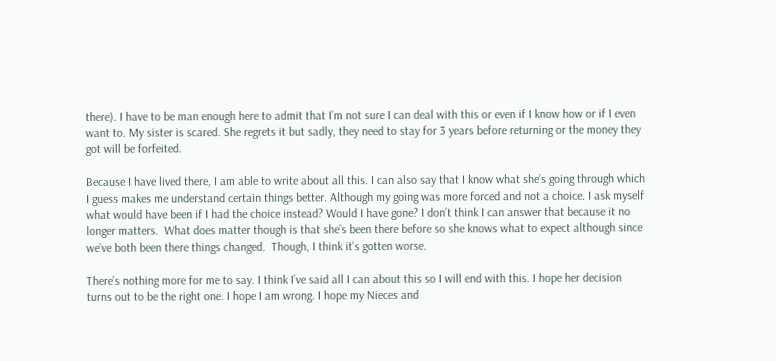there). I have to be man enough here to admit that I’m not sure I can deal with this or even if I know how or if I even want to. My sister is scared. She regrets it but sadly, they need to stay for 3 years before returning or the money they got will be forfeited.

Because I have lived there, I am able to write about all this. I can also say that I know what she’s going through which I guess makes me understand certain things better. Although my going was more forced and not a choice. I ask myself what would have been if I had the choice instead? Would I have gone? I don’t think I can answer that because it no longer matters.  What does matter though is that she’s been there before so she knows what to expect although since we’ve both been there things changed.  Though, I think it’s gotten worse.

There’s nothing more for me to say. I think I’ve said all I can about this so I will end with this. I hope her decision turns out to be the right one. I hope I am wrong. I hope my Nieces and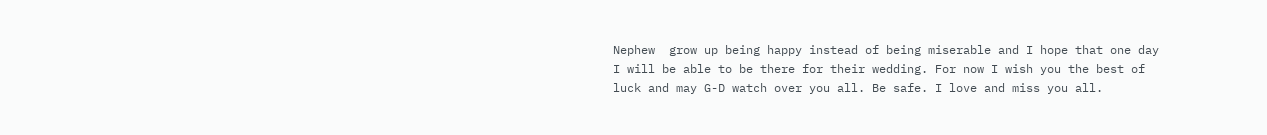Nephew  grow up being happy instead of being miserable and I hope that one day I will be able to be there for their wedding. For now I wish you the best of luck and may G-D watch over you all. Be safe. I love and miss you all.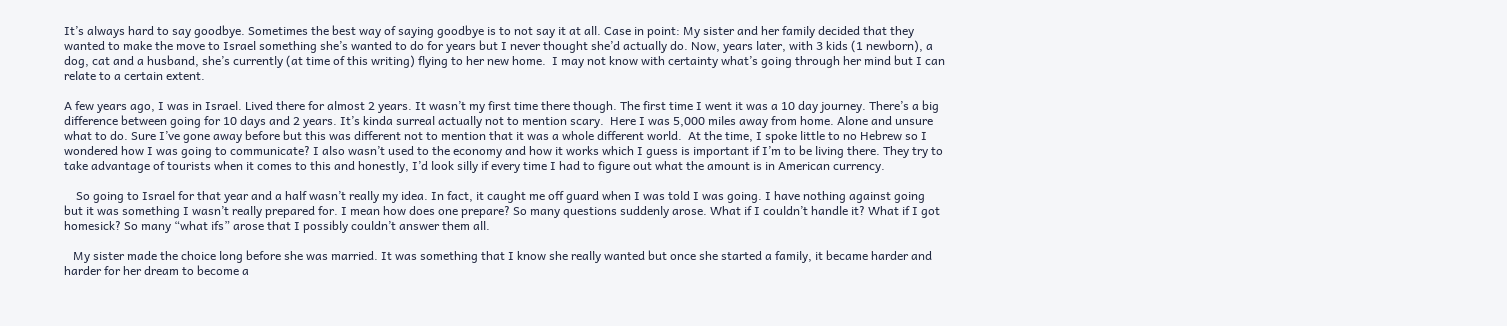It’s always hard to say goodbye. Sometimes the best way of saying goodbye is to not say it at all. Case in point: My sister and her family decided that they wanted to make the move to Israel something she’s wanted to do for years but I never thought she’d actually do. Now, years later, with 3 kids (1 newborn), a dog, cat and a husband, she’s currently (at time of this writing) flying to her new home.  I may not know with certainty what’s going through her mind but I can relate to a certain extent.

A few years ago, I was in Israel. Lived there for almost 2 years. It wasn’t my first time there though. The first time I went it was a 10 day journey. There’s a big difference between going for 10 days and 2 years. It’s kinda surreal actually not to mention scary.  Here I was 5,000 miles away from home. Alone and unsure what to do. Sure I’ve gone away before but this was different not to mention that it was a whole different world.  At the time, I spoke little to no Hebrew so I wondered how I was going to communicate? I also wasn’t used to the economy and how it works which I guess is important if I’m to be living there. They try to take advantage of tourists when it comes to this and honestly, I’d look silly if every time I had to figure out what the amount is in American currency.

    So going to Israel for that year and a half wasn’t really my idea. In fact, it caught me off guard when I was told I was going. I have nothing against going but it was something I wasn’t really prepared for. I mean how does one prepare? So many questions suddenly arose. What if I couldn’t handle it? What if I got homesick? So many “what ifs” arose that I possibly couldn’t answer them all.

   My sister made the choice long before she was married. It was something that I know she really wanted but once she started a family, it became harder and harder for her dream to become a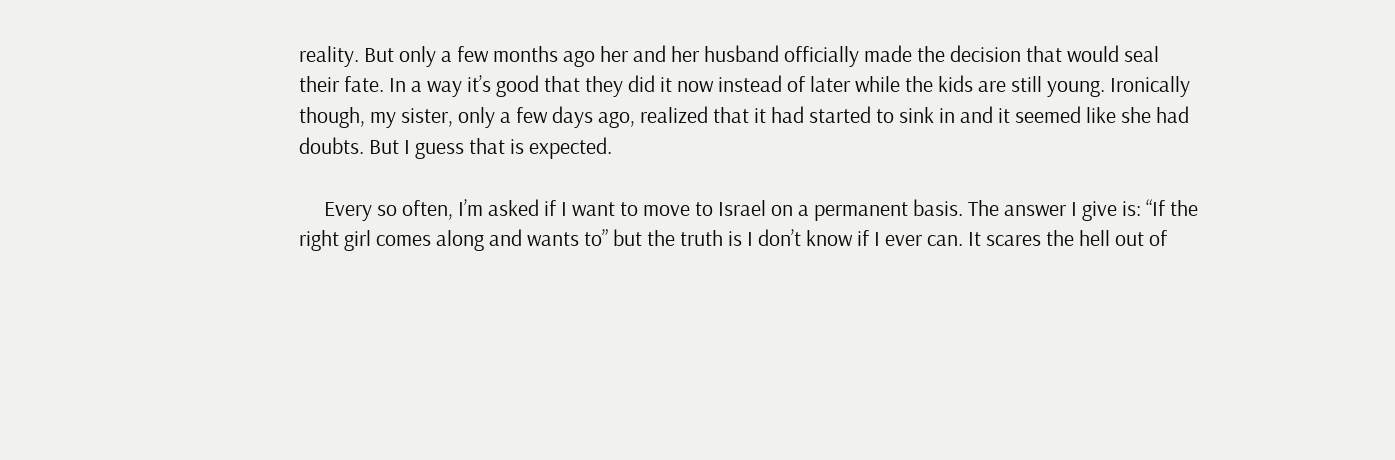reality. But only a few months ago her and her husband officially made the decision that would seal their fate. In a way it’s good that they did it now instead of later while the kids are still young. Ironically though, my sister, only a few days ago, realized that it had started to sink in and it seemed like she had doubts. But I guess that is expected.

     Every so often, I’m asked if I want to move to Israel on a permanent basis. The answer I give is: “If the right girl comes along and wants to” but the truth is I don’t know if I ever can. It scares the hell out of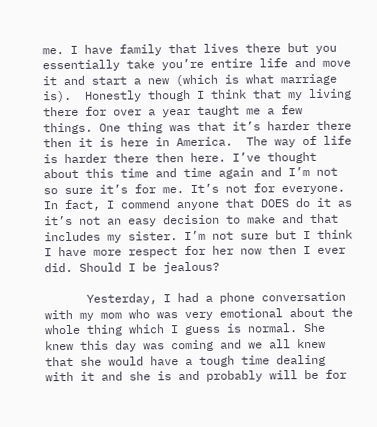me. I have family that lives there but you essentially take you’re entire life and move it and start a new (which is what marriage is).  Honestly though I think that my living there for over a year taught me a few things. One thing was that it’s harder there then it is here in America.  The way of life is harder there then here. I’ve thought about this time and time again and I’m not so sure it’s for me. It’s not for everyone. In fact, I commend anyone that DOES do it as it’s not an easy decision to make and that includes my sister. I’m not sure but I think I have more respect for her now then I ever did. Should I be jealous?

      Yesterday, I had a phone conversation with my mom who was very emotional about the whole thing which I guess is normal. She knew this day was coming and we all knew that she would have a tough time dealing with it and she is and probably will be for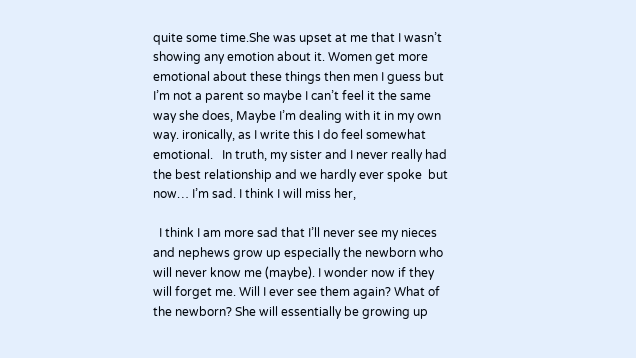quite some time.She was upset at me that I wasn’t showing any emotion about it. Women get more emotional about these things then men I guess but I’m not a parent so maybe I can’t feel it the same way she does, Maybe I’m dealing with it in my own way. ironically, as I write this I do feel somewhat emotional.   In truth, my sister and I never really had the best relationship and we hardly ever spoke  but now… I’m sad. I think I will miss her,

  I think I am more sad that I’ll never see my nieces and nephews grow up especially the newborn who will never know me (maybe). I wonder now if they will forget me. Will I ever see them again? What of the newborn? She will essentially be growing up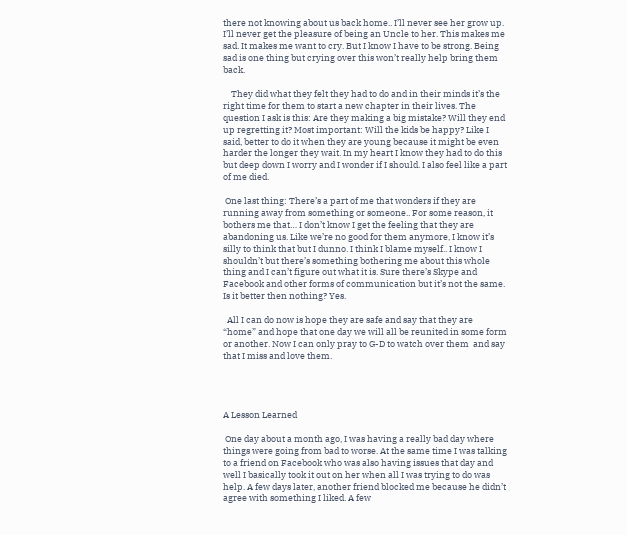there not knowing about us back home.. I’ll never see her grow up. I’ll never get the pleasure of being an Uncle to her. This makes me sad. It makes me want to cry. But I know I have to be strong. Being sad is one thing but crying over this won’t really help bring them back.

    They did what they felt they had to do and in their minds it’s the right time for them to start a new chapter in their lives. The question I ask is this: Are they making a big mistake? Will they end up regretting it? Most important: Will the kids be happy? Like I said, better to do it when they are young because it might be even harder the longer they wait. In my heart I know they had to do this but deep down I worry and I wonder if I should. I also feel like a part of me died.

 One last thing: There’s a part of me that wonders if they are running away from something or someone.. For some reason, it bothers me that… I don’t know I get the feeling that they are abandoning us. Like we’re no good for them anymore, I know it’s silly to think that but I dunno. I think I blame myself.. I know I shouldn’t but there’s something bothering me about this whole thing and I can’t figure out what it is. Sure there’s Skype and Facebook and other forms of communication but it’s not the same. Is it better then nothing? Yes.

  All I can do now is hope they are safe and say that they are “home” and hope that one day we will all be reunited in some form or another. Now I can only pray to G-D to watch over them  and say that I miss and love them.




A Lesson Learned

 One day about a month ago, I was having a really bad day where things were going from bad to worse. At the same time I was talking to a friend on Facebook who was also having issues that day and well I basically took it out on her when all I was trying to do was help. A few days later, another friend blocked me because he didn’t agree with something I liked. A few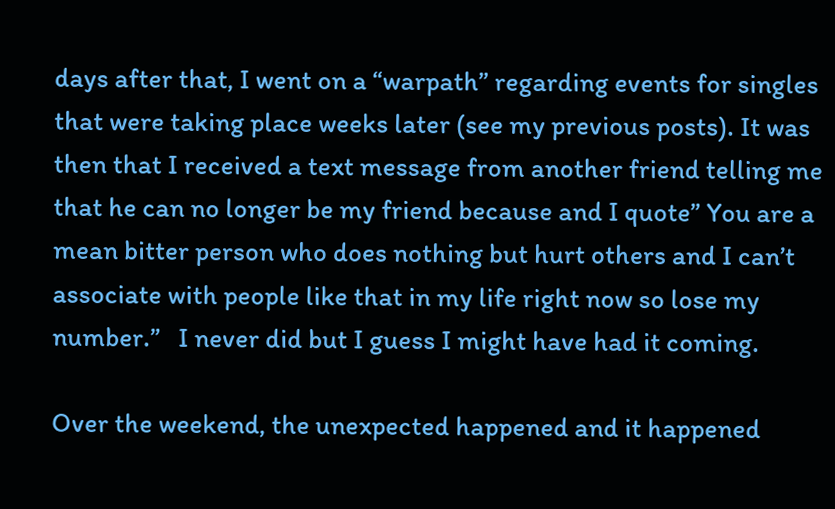days after that, I went on a “warpath” regarding events for singles that were taking place weeks later (see my previous posts). It was then that I received a text message from another friend telling me that he can no longer be my friend because and I quote” You are a mean bitter person who does nothing but hurt others and I can’t associate with people like that in my life right now so lose my number.”   I never did but I guess I might have had it coming.

Over the weekend, the unexpected happened and it happened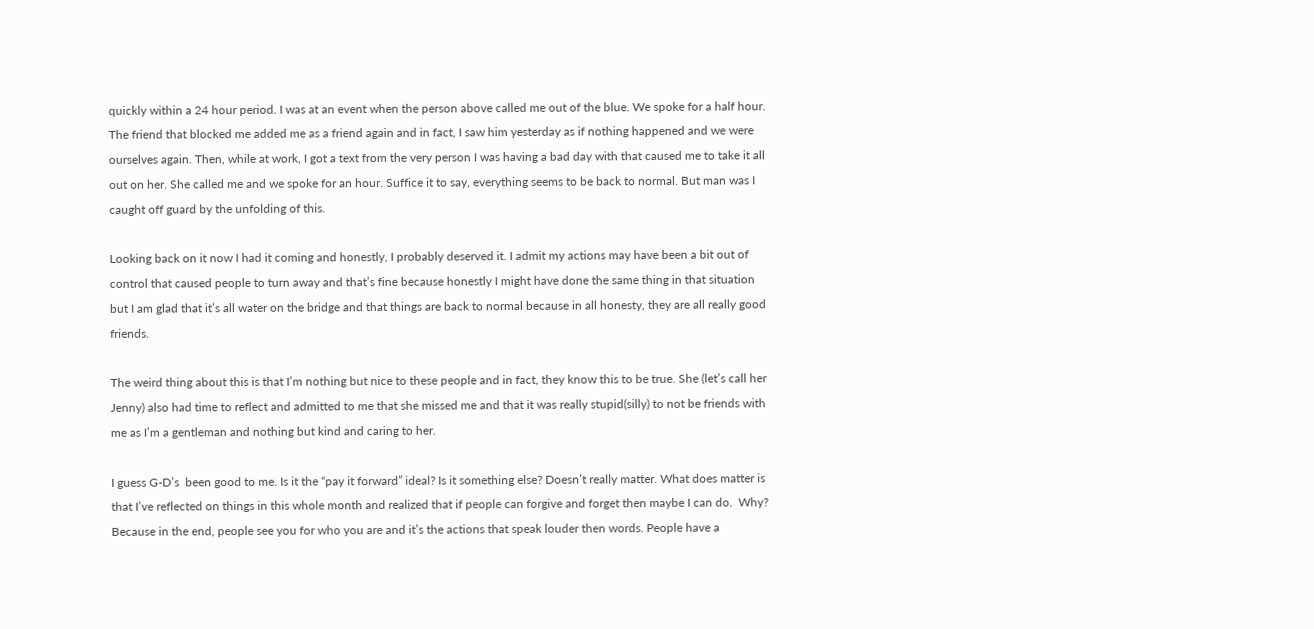quickly within a 24 hour period. I was at an event when the person above called me out of the blue. We spoke for a half hour. The friend that blocked me added me as a friend again and in fact, I saw him yesterday as if nothing happened and we were ourselves again. Then, while at work, I got a text from the very person I was having a bad day with that caused me to take it all out on her. She called me and we spoke for an hour. Suffice it to say, everything seems to be back to normal. But man was I caught off guard by the unfolding of this.

Looking back on it now I had it coming and honestly, I probably deserved it. I admit my actions may have been a bit out of control that caused people to turn away and that’s fine because honestly I might have done the same thing in that situation but I am glad that it’s all water on the bridge and that things are back to normal because in all honesty, they are all really good friends.

The weird thing about this is that I’m nothing but nice to these people and in fact, they know this to be true. She (let’s call her Jenny) also had time to reflect and admitted to me that she missed me and that it was really stupid(silly) to not be friends with me as I’m a gentleman and nothing but kind and caring to her.

I guess G-D’s  been good to me. Is it the “pay it forward” ideal? Is it something else? Doesn’t really matter. What does matter is that I’ve reflected on things in this whole month and realized that if people can forgive and forget then maybe I can do.  Why? Because in the end, people see you for who you are and it’s the actions that speak louder then words. People have a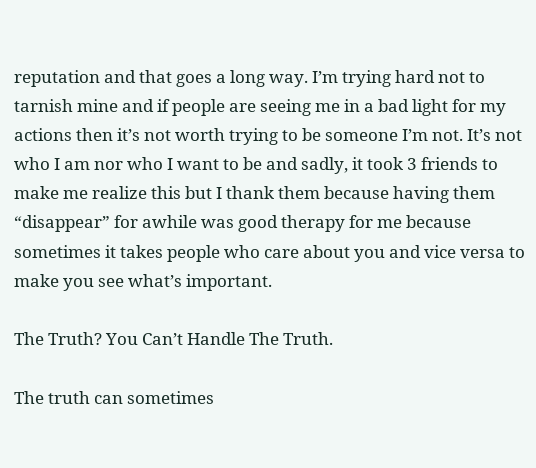reputation and that goes a long way. I’m trying hard not to tarnish mine and if people are seeing me in a bad light for my actions then it’s not worth trying to be someone I’m not. It’s not who I am nor who I want to be and sadly, it took 3 friends to make me realize this but I thank them because having them “disappear” for awhile was good therapy for me because sometimes it takes people who care about you and vice versa to make you see what’s important.

The Truth? You Can’t Handle The Truth.

The truth can sometimes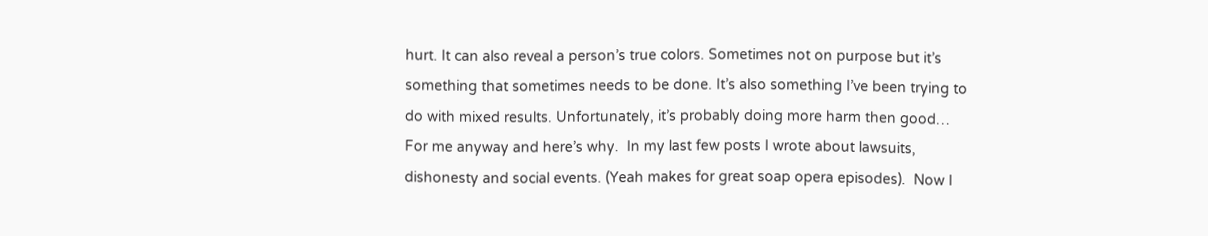hurt. It can also reveal a person’s true colors. Sometimes not on purpose but it’s something that sometimes needs to be done. It’s also something I’ve been trying to do with mixed results. Unfortunately, it’s probably doing more harm then good… For me anyway and here’s why.  In my last few posts I wrote about lawsuits, dishonesty and social events. (Yeah makes for great soap opera episodes).  Now I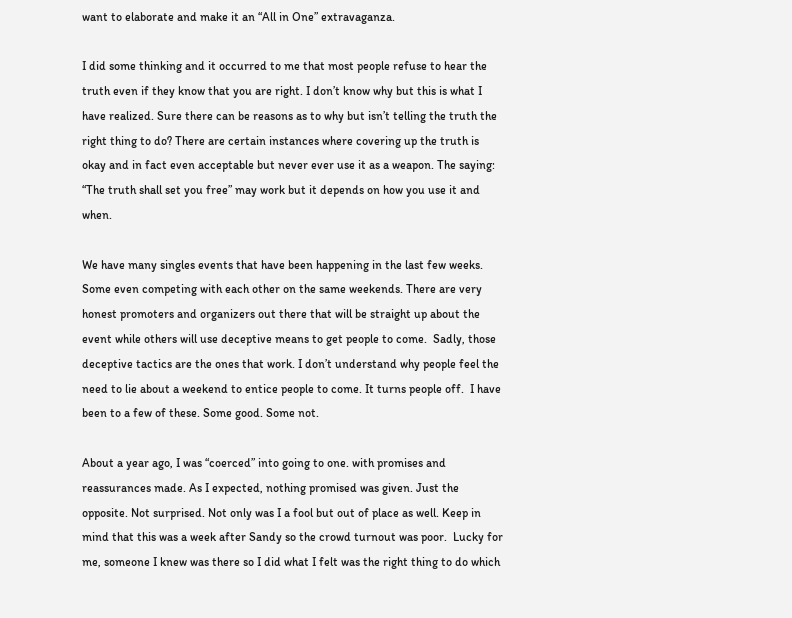want to elaborate and make it an “All in One” extravaganza.

I did some thinking and it occurred to me that most people refuse to hear the truth even if they know that you are right. I don’t know why but this is what I have realized. Sure there can be reasons as to why but isn’t telling the truth the right thing to do? There are certain instances where covering up the truth is okay and in fact even acceptable but never ever use it as a weapon. The saying: “The truth shall set you free” may work but it depends on how you use it and when.

We have many singles events that have been happening in the last few weeks. Some even competing with each other on the same weekends. There are very honest promoters and organizers out there that will be straight up about the event while others will use deceptive means to get people to come.  Sadly, those deceptive tactics are the ones that work. I don’t understand why people feel the need to lie about a weekend to entice people to come. It turns people off.  I have been to a few of these. Some good. Some not.

About a year ago, I was “coerced” into going to one. with promises and reassurances made. As I expected, nothing promised was given. Just the opposite. Not surprised. Not only was I a fool but out of place as well. Keep in mind that this was a week after Sandy so the crowd turnout was poor.  Lucky for me, someone I knew was there so I did what I felt was the right thing to do which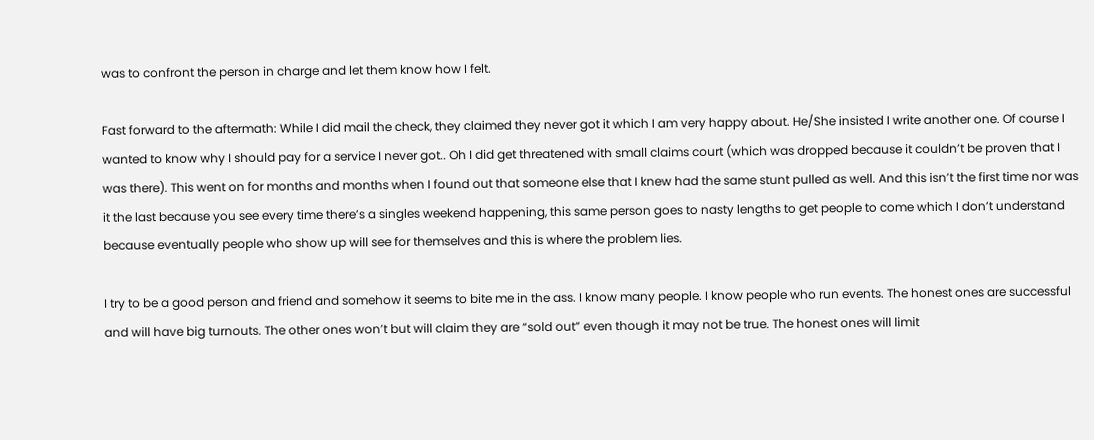was to confront the person in charge and let them know how I felt.

Fast forward to the aftermath: While I did mail the check, they claimed they never got it which I am very happy about. He/She insisted I write another one. Of course I wanted to know why I should pay for a service I never got.. Oh I did get threatened with small claims court (which was dropped because it couldn’t be proven that I was there). This went on for months and months when I found out that someone else that I knew had the same stunt pulled as well. And this isn’t the first time nor was it the last because you see every time there’s a singles weekend happening, this same person goes to nasty lengths to get people to come which I don’t understand because eventually people who show up will see for themselves and this is where the problem lies.

I try to be a good person and friend and somehow it seems to bite me in the ass. I know many people. I know people who run events. The honest ones are successful and will have big turnouts. The other ones won’t but will claim they are “sold out” even though it may not be true. The honest ones will limit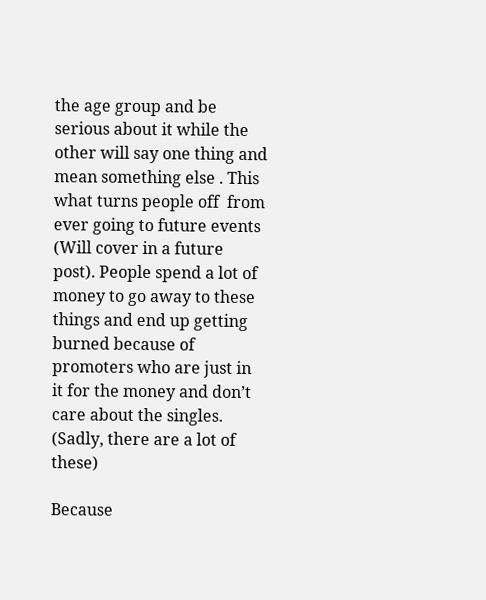the age group and be serious about it while the other will say one thing and mean something else . This what turns people off  from ever going to future events (Will cover in a future post). People spend a lot of money to go away to these things and end up getting burned because of  promoters who are just in it for the money and don’t care about the singles. (Sadly, there are a lot of these)

Because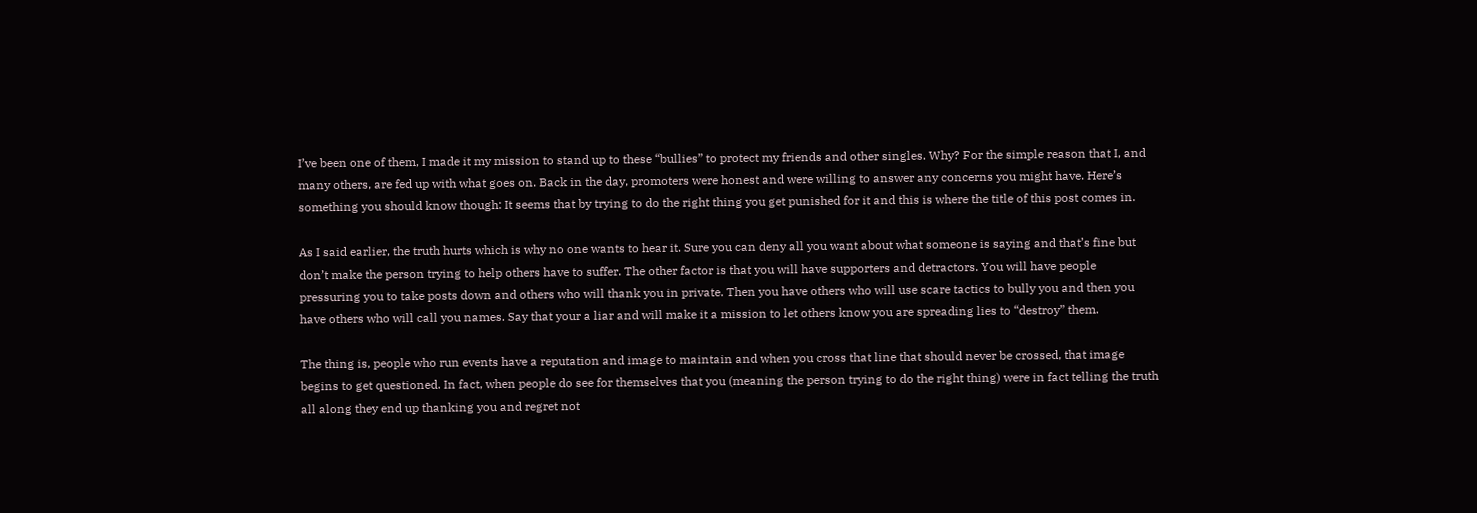I’ve been one of them, I made it my mission to stand up to these “bullies” to protect my friends and other singles. Why? For the simple reason that I, and many others, are fed up with what goes on. Back in the day, promoters were honest and were willing to answer any concerns you might have. Here’s something you should know though: It seems that by trying to do the right thing you get punished for it and this is where the title of this post comes in.

As I said earlier, the truth hurts which is why no one wants to hear it. Sure you can deny all you want about what someone is saying and that’s fine but don’t make the person trying to help others have to suffer. The other factor is that you will have supporters and detractors. You will have people pressuring you to take posts down and others who will thank you in private. Then you have others who will use scare tactics to bully you and then you have others who will call you names. Say that your a liar and will make it a mission to let others know you are spreading lies to “destroy” them.

The thing is, people who run events have a reputation and image to maintain and when you cross that line that should never be crossed, that image begins to get questioned. In fact, when people do see for themselves that you (meaning the person trying to do the right thing) were in fact telling the truth all along they end up thanking you and regret not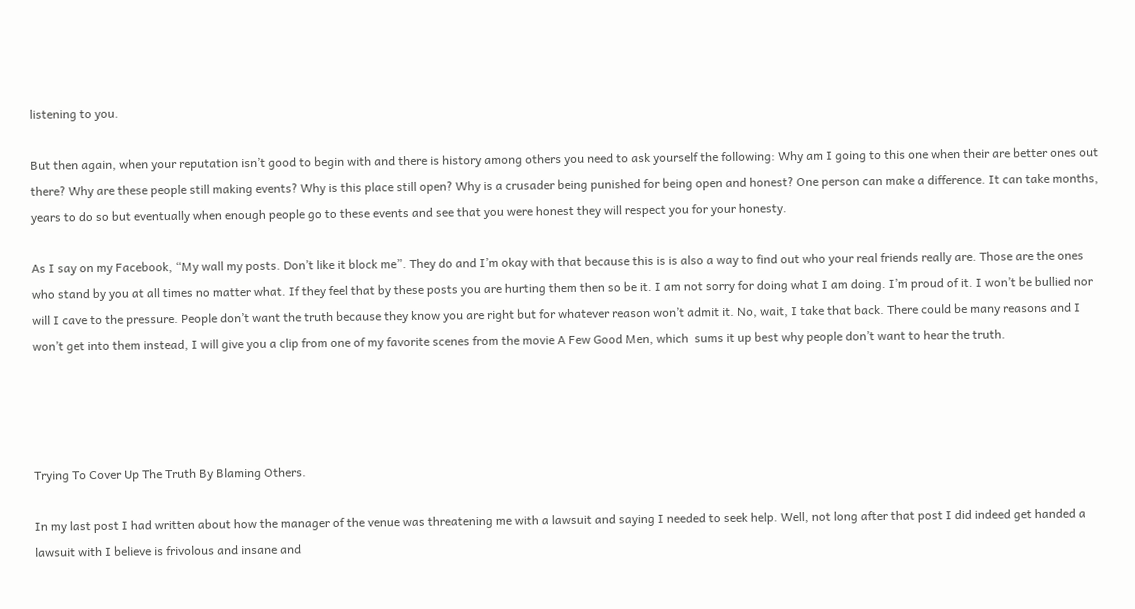listening to you.

But then again, when your reputation isn’t good to begin with and there is history among others you need to ask yourself the following: Why am I going to this one when their are better ones out there? Why are these people still making events? Why is this place still open? Why is a crusader being punished for being open and honest? One person can make a difference. It can take months, years to do so but eventually when enough people go to these events and see that you were honest they will respect you for your honesty.

As I say on my Facebook, “My wall my posts. Don’t like it block me”. They do and I’m okay with that because this is is also a way to find out who your real friends really are. Those are the ones who stand by you at all times no matter what. If they feel that by these posts you are hurting them then so be it. I am not sorry for doing what I am doing. I’m proud of it. I won’t be bullied nor will I cave to the pressure. People don’t want the truth because they know you are right but for whatever reason won’t admit it. No, wait, I take that back. There could be many reasons and I won’t get into them instead, I will give you a clip from one of my favorite scenes from the movie A Few Good Men, which  sums it up best why people don’t want to hear the truth.




Trying To Cover Up The Truth By Blaming Others.

In my last post I had written about how the manager of the venue was threatening me with a lawsuit and saying I needed to seek help. Well, not long after that post I did indeed get handed a lawsuit with I believe is frivolous and insane and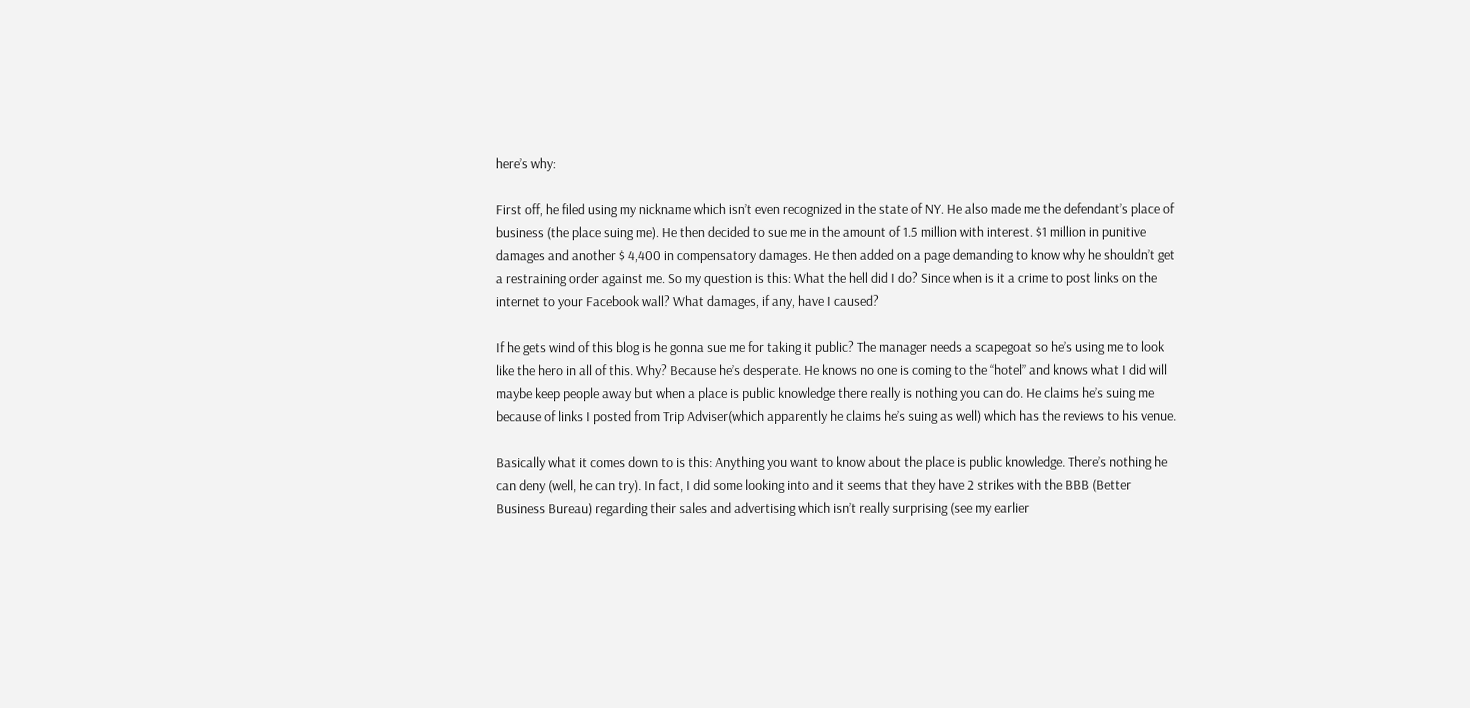here’s why:

First off, he filed using my nickname which isn’t even recognized in the state of NY. He also made me the defendant’s place of business (the place suing me). He then decided to sue me in the amount of 1.5 million with interest. $1 million in punitive damages and another $ 4,400 in compensatory damages. He then added on a page demanding to know why he shouldn’t get a restraining order against me. So my question is this: What the hell did I do? Since when is it a crime to post links on the internet to your Facebook wall? What damages, if any, have I caused?

If he gets wind of this blog is he gonna sue me for taking it public? The manager needs a scapegoat so he’s using me to look like the hero in all of this. Why? Because he’s desperate. He knows no one is coming to the “hotel” and knows what I did will maybe keep people away but when a place is public knowledge there really is nothing you can do. He claims he’s suing me because of links I posted from Trip Adviser(which apparently he claims he’s suing as well) which has the reviews to his venue.

Basically what it comes down to is this: Anything you want to know about the place is public knowledge. There’s nothing he can deny (well, he can try). In fact, I did some looking into and it seems that they have 2 strikes with the BBB (Better Business Bureau) regarding their sales and advertising which isn’t really surprising (see my earlier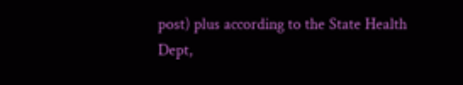post) plus according to the State Health Dept,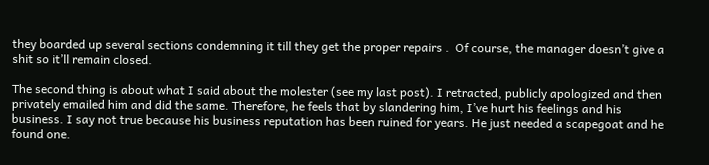they boarded up several sections condemning it till they get the proper repairs .  Of course, the manager doesn’t give a shit so it’ll remain closed.

The second thing is about what I said about the molester (see my last post). I retracted, publicly apologized and then privately emailed him and did the same. Therefore, he feels that by slandering him, I’ve hurt his feelings and his business. I say not true because his business reputation has been ruined for years. He just needed a scapegoat and he found one.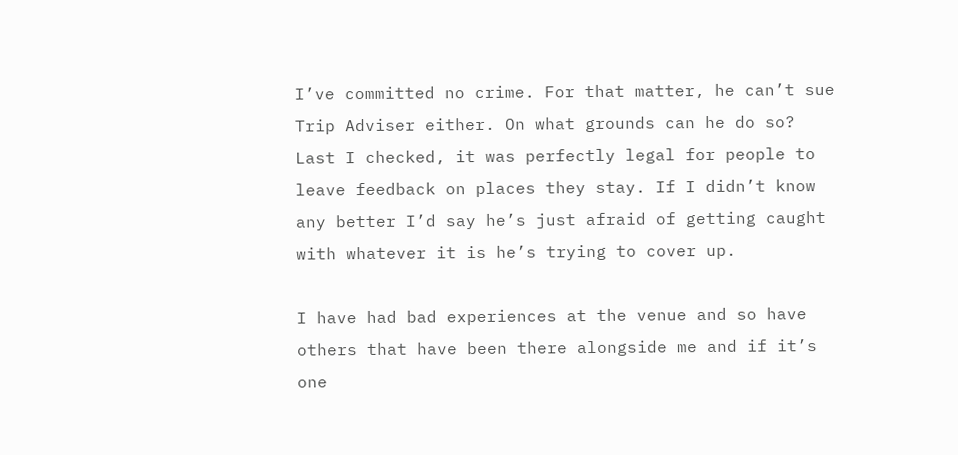I’ve committed no crime. For that matter, he can’t sue Trip Adviser either. On what grounds can he do so? Last I checked, it was perfectly legal for people to leave feedback on places they stay. If I didn’t know any better I’d say he’s just afraid of getting caught with whatever it is he’s trying to cover up.

I have had bad experiences at the venue and so have others that have been there alongside me and if it’s one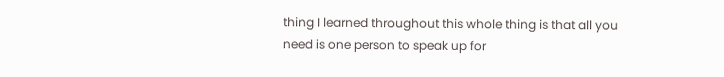thing I learned throughout this whole thing is that all you need is one person to speak up for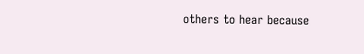others to hear because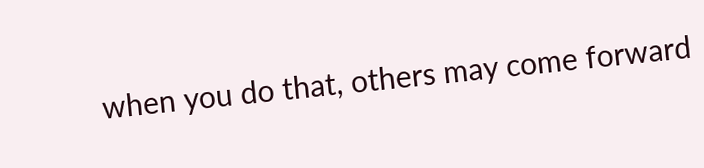when you do that, others may come forward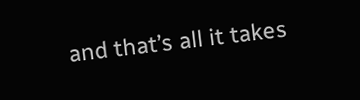and that’s all it takes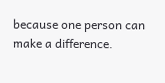because one person can make a difference.